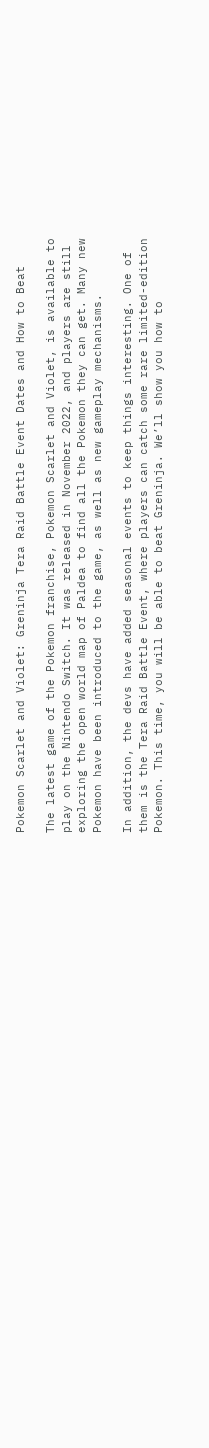Pokemon Scarlet and Violet: Greninja Tera Raid Battle Event Dates and How to Beat

The latest game of the Pokemon franchise, Pokemon Scarlet and Violet, is available to play on the Nintendo Switch. It was released in November 2022, and players are still exploring the open world map of Paldea to find all the Pokemon they can get. Many new Pokemon have been introduced to the game, as well as new gameplay mechanisms.

In addition, the devs have added seasonal events to keep things interesting. One of them is the Tera Raid Battle Event, where players can catch some rare limited-edition Pokemon. This time, you will be able to beat Greninja. We’ll show you how to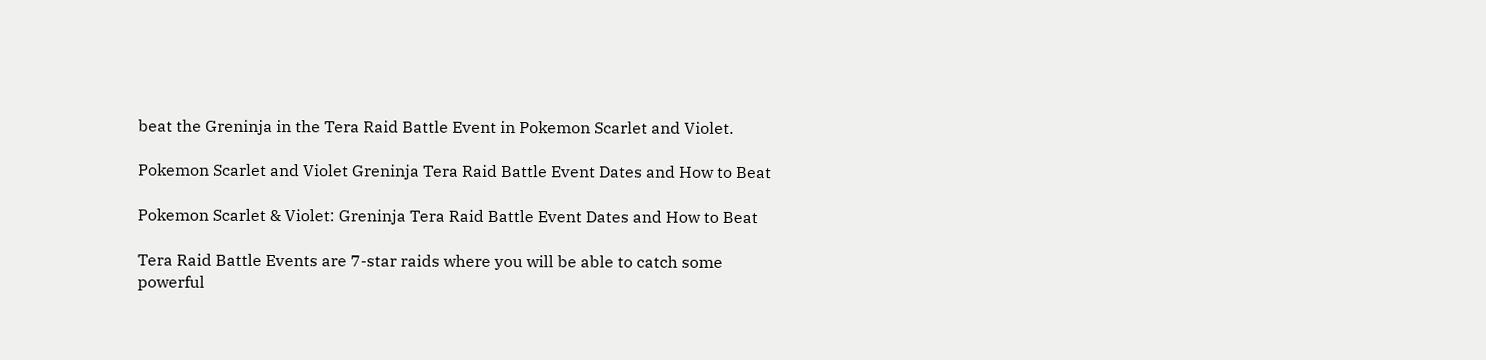beat the Greninja in the Tera Raid Battle Event in Pokemon Scarlet and Violet.

Pokemon Scarlet and Violet Greninja Tera Raid Battle Event Dates and How to Beat

Pokemon Scarlet & Violet: Greninja Tera Raid Battle Event Dates and How to Beat

Tera Raid Battle Events are 7-star raids where you will be able to catch some powerful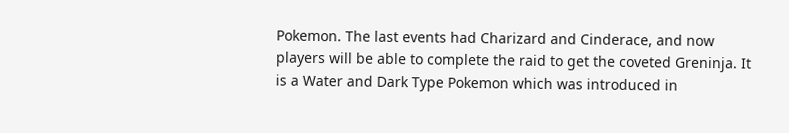Pokemon. The last events had Charizard and Cinderace, and now players will be able to complete the raid to get the coveted Greninja. It is a Water and Dark Type Pokemon which was introduced in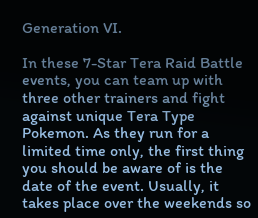Generation VI.

In these 7-Star Tera Raid Battle events, you can team up with three other trainers and fight against unique Tera Type Pokemon. As they run for a limited time only, the first thing you should be aware of is the date of the event. Usually, it takes place over the weekends so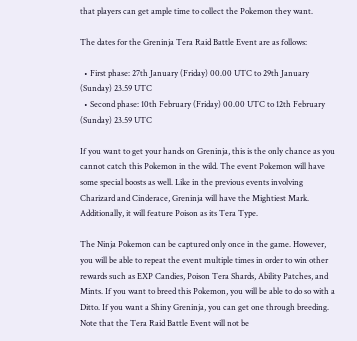that players can get ample time to collect the Pokemon they want.

The dates for the Greninja Tera Raid Battle Event are as follows:

  • First phase: 27th January (Friday) 00.00 UTC to 29th January (Sunday) 23.59 UTC
  • Second phase: 10th February (Friday) 00.00 UTC to 12th February (Sunday) 23.59 UTC

If you want to get your hands on Greninja, this is the only chance as you cannot catch this Pokemon in the wild. The event Pokemon will have some special boosts as well. Like in the previous events involving Charizard and Cinderace, Greninja will have the Mightiest Mark. Additionally, it will feature Poison as its Tera Type.

The Ninja Pokemon can be captured only once in the game. However, you will be able to repeat the event multiple times in order to win other rewards such as EXP Candies, Poison Tera Shards, Ability Patches, and Mints. If you want to breed this Pokemon, you will be able to do so with a Ditto. If you want a Shiny Greninja, you can get one through breeding. Note that the Tera Raid Battle Event will not be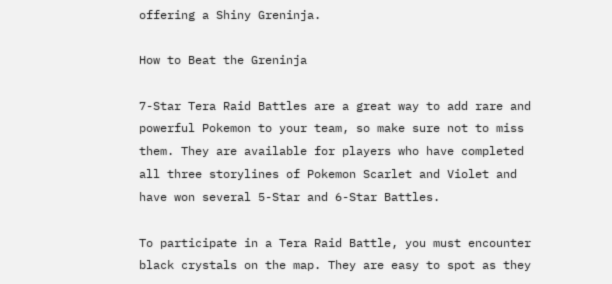offering a Shiny Greninja.

How to Beat the Greninja

7-Star Tera Raid Battles are a great way to add rare and powerful Pokemon to your team, so make sure not to miss them. They are available for players who have completed all three storylines of Pokemon Scarlet and Violet and have won several 5-Star and 6-Star Battles.

To participate in a Tera Raid Battle, you must encounter black crystals on the map. They are easy to spot as they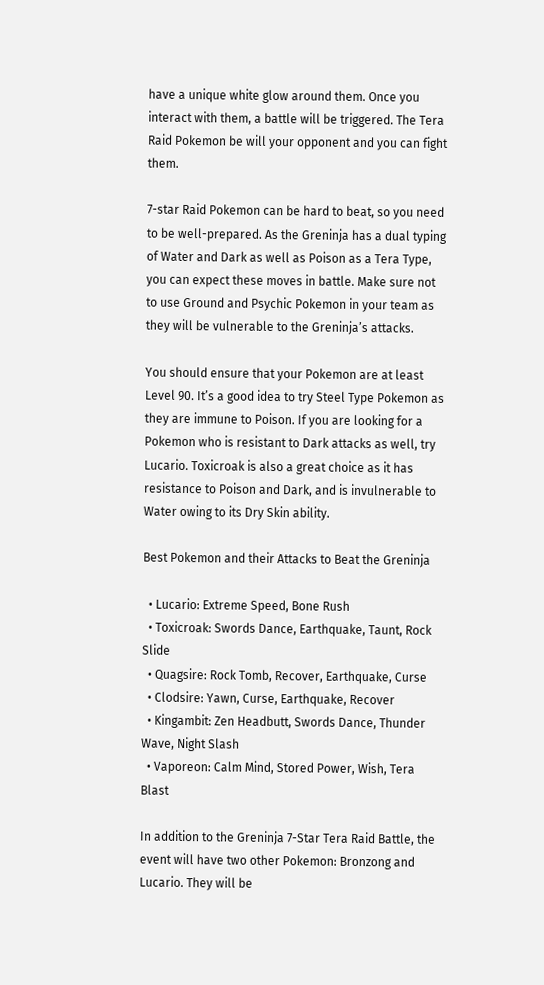have a unique white glow around them. Once you interact with them, a battle will be triggered. The Tera Raid Pokemon be will your opponent and you can fight them.

7-star Raid Pokemon can be hard to beat, so you need to be well-prepared. As the Greninja has a dual typing of Water and Dark as well as Poison as a Tera Type, you can expect these moves in battle. Make sure not to use Ground and Psychic Pokemon in your team as they will be vulnerable to the Greninja’s attacks.

You should ensure that your Pokemon are at least Level 90. It’s a good idea to try Steel Type Pokemon as they are immune to Poison. If you are looking for a Pokemon who is resistant to Dark attacks as well, try Lucario. Toxicroak is also a great choice as it has resistance to Poison and Dark, and is invulnerable to Water owing to its Dry Skin ability.

Best Pokemon and their Attacks to Beat the Greninja

  • Lucario: Extreme Speed, Bone Rush
  • Toxicroak: Swords Dance, Earthquake, Taunt, Rock Slide
  • Quagsire: Rock Tomb, Recover, Earthquake, Curse
  • Clodsire: Yawn, Curse, Earthquake, Recover
  • Kingambit: Zen Headbutt, Swords Dance, Thunder Wave, Night Slash
  • Vaporeon: Calm Mind, Stored Power, Wish, Tera Blast

In addition to the Greninja 7-Star Tera Raid Battle, the event will have two other Pokemon: Bronzong and Lucario. They will be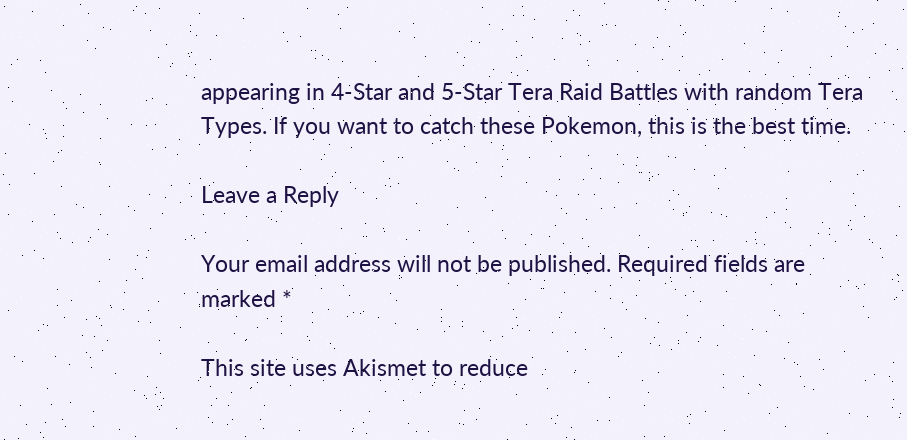appearing in 4-Star and 5-Star Tera Raid Battles with random Tera Types. If you want to catch these Pokemon, this is the best time.

Leave a Reply

Your email address will not be published. Required fields are marked *

This site uses Akismet to reduce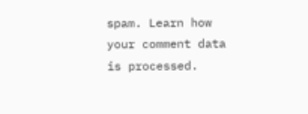spam. Learn how your comment data is processed.